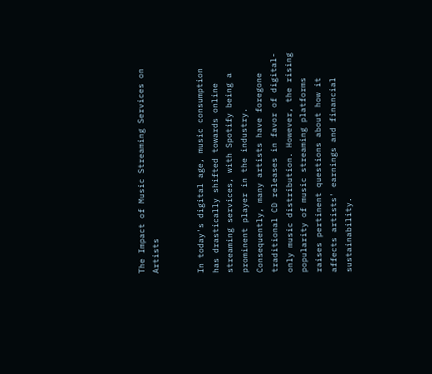The Impact of Music Streaming Services on Artists


In today's digital age, music consumption has drastically shifted towards online streaming services, with Spotify being a prominent player in the industry. Consequently, many artists have foregone traditional CD releases in favor of digital-only music distribution. However, the rising popularity of music streaming platforms raises pertinent questions about how it affects artists' earnings and financial sustainability.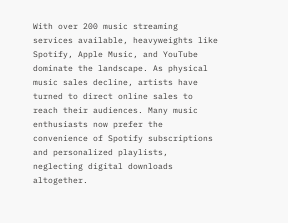With over 200 music streaming services available, heavyweights like Spotify, Apple Music, and YouTube dominate the landscape. As physical music sales decline, artists have turned to direct online sales to reach their audiences. Many music enthusiasts now prefer the convenience of Spotify subscriptions and personalized playlists, neglecting digital downloads altogether.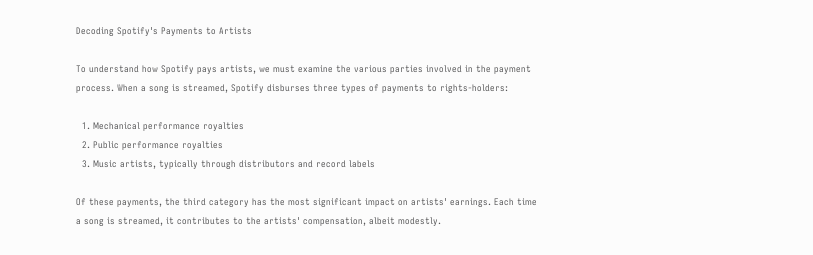Decoding Spotify's Payments to Artists

To understand how Spotify pays artists, we must examine the various parties involved in the payment process. When a song is streamed, Spotify disburses three types of payments to rights-holders:

  1. Mechanical performance royalties
  2. Public performance royalties
  3. Music artists, typically through distributors and record labels

Of these payments, the third category has the most significant impact on artists' earnings. Each time a song is streamed, it contributes to the artists' compensation, albeit modestly.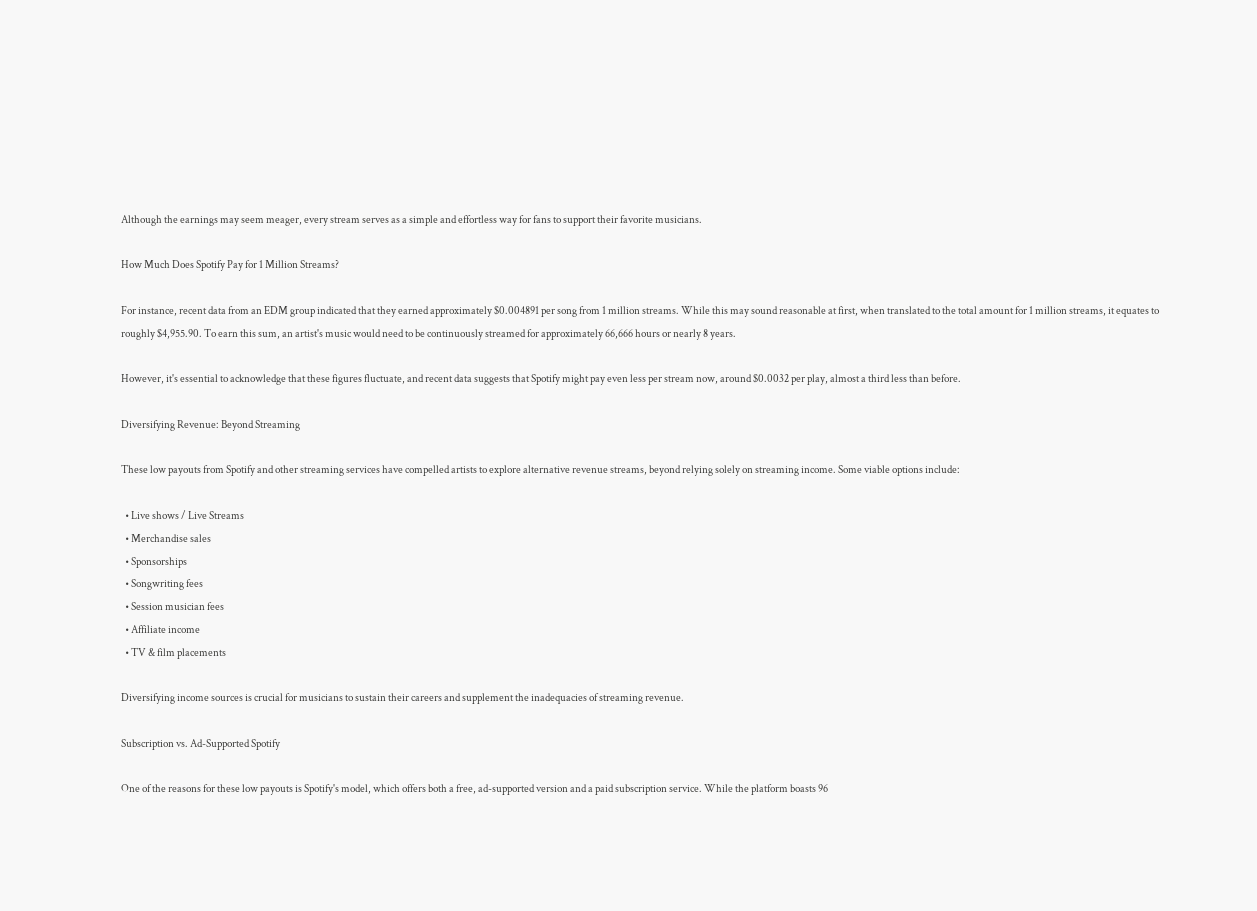Although the earnings may seem meager, every stream serves as a simple and effortless way for fans to support their favorite musicians.

How Much Does Spotify Pay for 1 Million Streams?

For instance, recent data from an EDM group indicated that they earned approximately $0.004891 per song from 1 million streams. While this may sound reasonable at first, when translated to the total amount for 1 million streams, it equates to roughly $4,955.90. To earn this sum, an artist's music would need to be continuously streamed for approximately 66,666 hours or nearly 8 years.

However, it's essential to acknowledge that these figures fluctuate, and recent data suggests that Spotify might pay even less per stream now, around $0.0032 per play, almost a third less than before.

Diversifying Revenue: Beyond Streaming

These low payouts from Spotify and other streaming services have compelled artists to explore alternative revenue streams, beyond relying solely on streaming income. Some viable options include:

  • Live shows / Live Streams
  • Merchandise sales
  • Sponsorships
  • Songwriting fees
  • Session musician fees
  • Affiliate income
  • TV & film placements

Diversifying income sources is crucial for musicians to sustain their careers and supplement the inadequacies of streaming revenue.

Subscription vs. Ad-Supported Spotify

One of the reasons for these low payouts is Spotify's model, which offers both a free, ad-supported version and a paid subscription service. While the platform boasts 96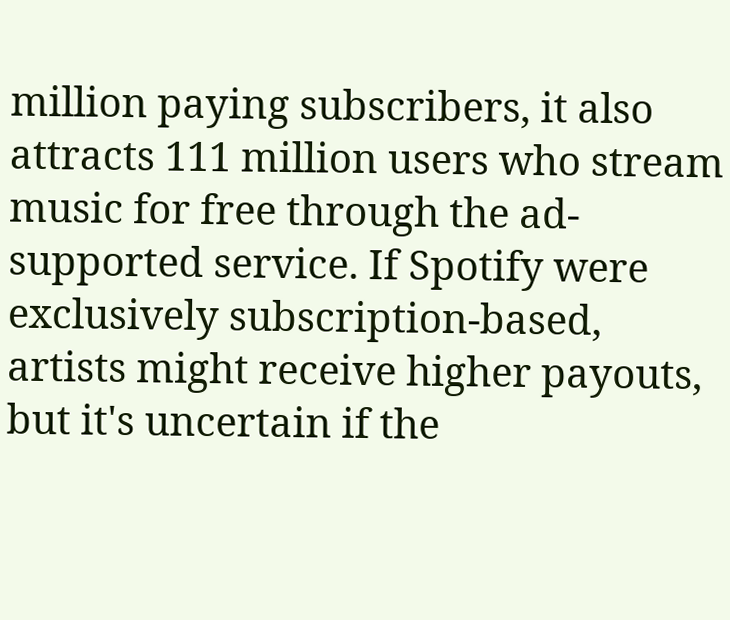million paying subscribers, it also attracts 111 million users who stream music for free through the ad-supported service. If Spotify were exclusively subscription-based, artists might receive higher payouts, but it's uncertain if the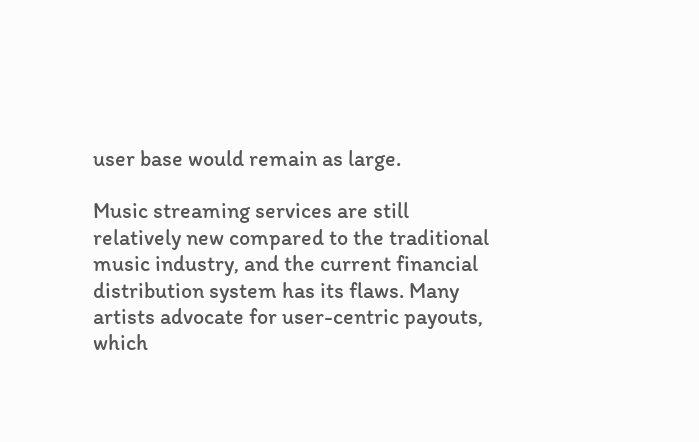user base would remain as large.

Music streaming services are still relatively new compared to the traditional music industry, and the current financial distribution system has its flaws. Many artists advocate for user-centric payouts, which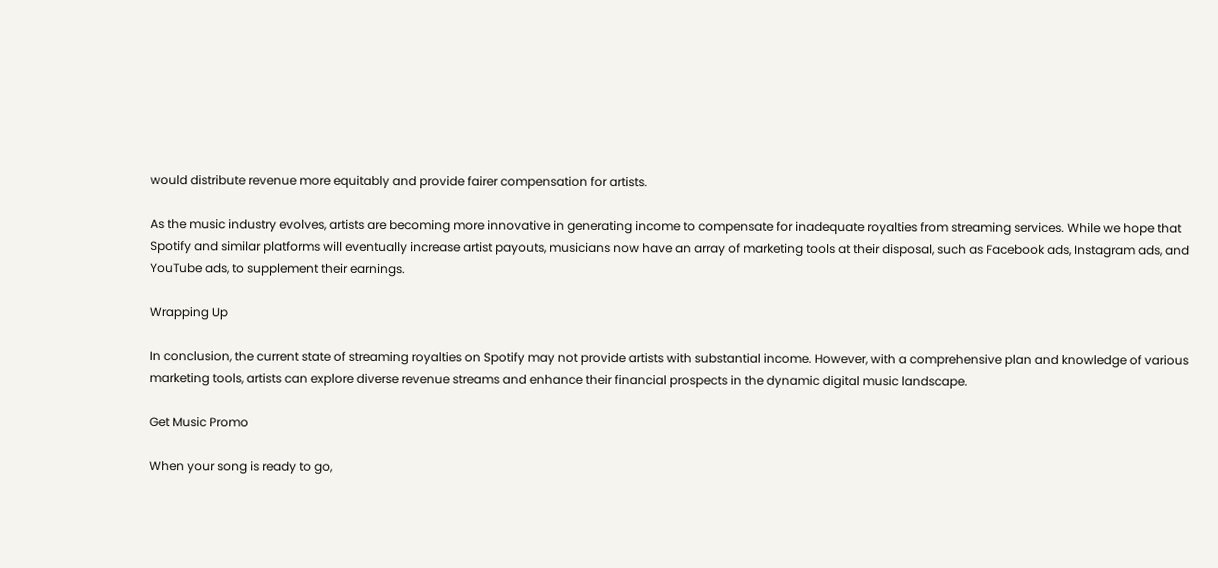would distribute revenue more equitably and provide fairer compensation for artists.

As the music industry evolves, artists are becoming more innovative in generating income to compensate for inadequate royalties from streaming services. While we hope that Spotify and similar platforms will eventually increase artist payouts, musicians now have an array of marketing tools at their disposal, such as Facebook ads, Instagram ads, and YouTube ads, to supplement their earnings.

Wrapping Up

In conclusion, the current state of streaming royalties on Spotify may not provide artists with substantial income. However, with a comprehensive plan and knowledge of various marketing tools, artists can explore diverse revenue streams and enhance their financial prospects in the dynamic digital music landscape.

Get Music Promo

When your song is ready to go,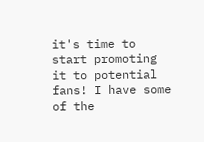it's time to start promoting it to potential fans! I have some of the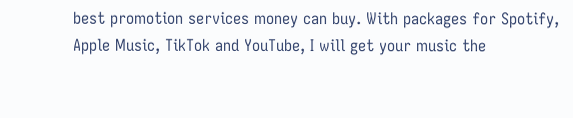best promotion services money can buy. With packages for Spotify, Apple Music, TikTok and YouTube, I will get your music the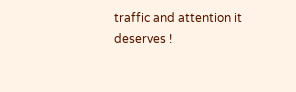traffic and attention it deserves !